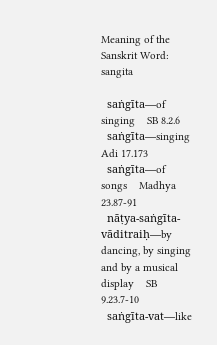Meaning of the Sanskrit Word: sangita

  saṅgīta—of singing    SB 8.2.6
  saṅgīta—singing    Adi 17.173
  saṅgīta—of songs    Madhya 23.87-91
  nāṭya-saṅgīta-vāditraiḥ—by dancing, by singing and by a musical display    SB 9.23.7-10
  saṅgīta-vat—like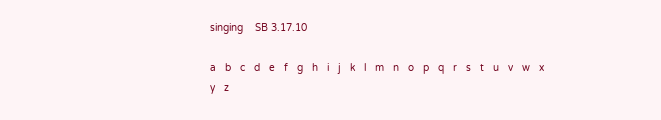singing    SB 3.17.10

a   b   c   d   e   f   g   h   i   j   k   l   m   n   o   p   q   r   s   t   u   v   w   x   y   z